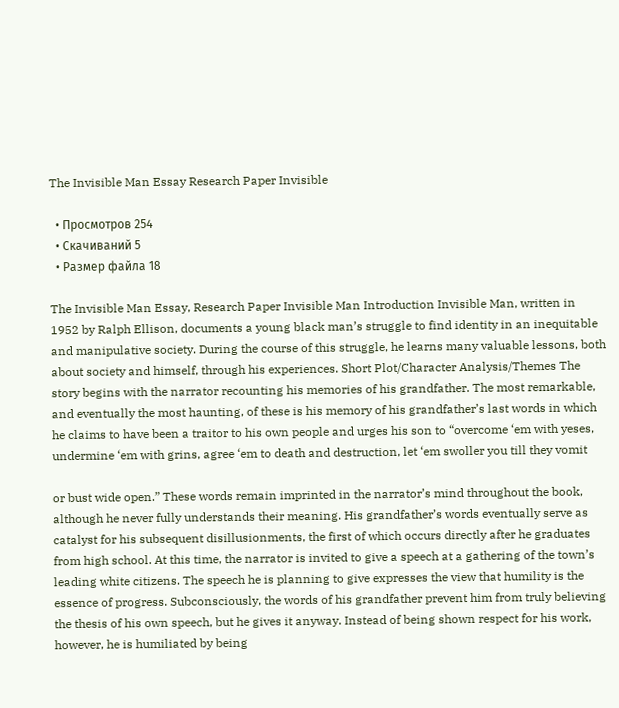The Invisible Man Essay Research Paper Invisible

  • Просмотров 254
  • Скачиваний 5
  • Размер файла 18

The Invisible Man Essay, Research Paper Invisible Man Introduction Invisible Man, written in 1952 by Ralph Ellison, documents a young black man’s struggle to find identity in an inequitable and manipulative society. During the course of this struggle, he learns many valuable lessons, both about society and himself, through his experiences. Short Plot/Character Analysis/Themes The story begins with the narrator recounting his memories of his grandfather. The most remarkable, and eventually the most haunting, of these is his memory of his grandfather’s last words in which he claims to have been a traitor to his own people and urges his son to “overcome ‘em with yeses, undermine ‘em with grins, agree ‘em to death and destruction, let ‘em swoller you till they vomit

or bust wide open.” These words remain imprinted in the narrator’s mind throughout the book, although he never fully understands their meaning. His grandfather’s words eventually serve as catalyst for his subsequent disillusionments, the first of which occurs directly after he graduates from high school. At this time, the narrator is invited to give a speech at a gathering of the town’s leading white citizens. The speech he is planning to give expresses the view that humility is the essence of progress. Subconsciously, the words of his grandfather prevent him from truly believing the thesis of his own speech, but he gives it anyway. Instead of being shown respect for his work, however, he is humiliated by being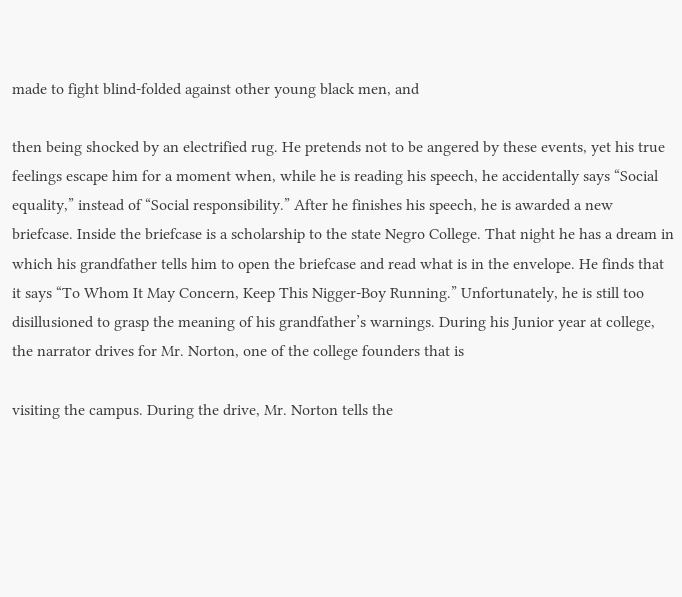made to fight blind-folded against other young black men, and

then being shocked by an electrified rug. He pretends not to be angered by these events, yet his true feelings escape him for a moment when, while he is reading his speech, he accidentally says “Social equality,” instead of “Social responsibility.” After he finishes his speech, he is awarded a new briefcase. Inside the briefcase is a scholarship to the state Negro College. That night he has a dream in which his grandfather tells him to open the briefcase and read what is in the envelope. He finds that it says “To Whom It May Concern, Keep This Nigger-Boy Running.” Unfortunately, he is still too disillusioned to grasp the meaning of his grandfather’s warnings. During his Junior year at college, the narrator drives for Mr. Norton, one of the college founders that is

visiting the campus. During the drive, Mr. Norton tells the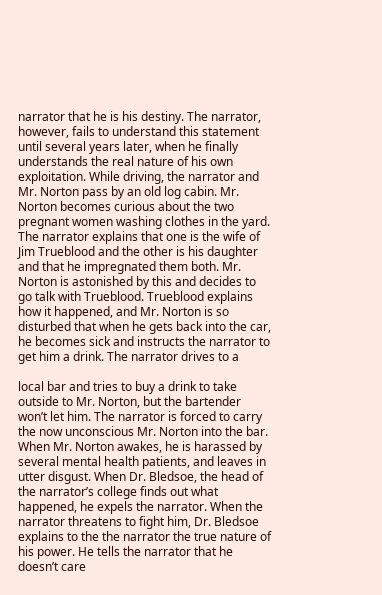narrator that he is his destiny. The narrator, however, fails to understand this statement until several years later, when he finally understands the real nature of his own exploitation. While driving, the narrator and Mr. Norton pass by an old log cabin. Mr. Norton becomes curious about the two pregnant women washing clothes in the yard. The narrator explains that one is the wife of Jim Trueblood and the other is his daughter and that he impregnated them both. Mr. Norton is astonished by this and decides to go talk with Trueblood. Trueblood explains how it happened, and Mr. Norton is so disturbed that when he gets back into the car, he becomes sick and instructs the narrator to get him a drink. The narrator drives to a

local bar and tries to buy a drink to take outside to Mr. Norton, but the bartender won’t let him. The narrator is forced to carry the now unconscious Mr. Norton into the bar. When Mr. Norton awakes, he is harassed by several mental health patients, and leaves in utter disgust. When Dr. Bledsoe, the head of the narrator’s college finds out what happened, he expels the narrator. When the narrator threatens to fight him, Dr. Bledsoe explains to the the narrator the true nature of his power. He tells the narrator that he doesn’t care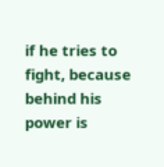if he tries to fight, because behind his power is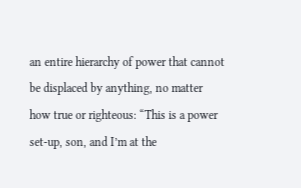an entire hierarchy of power that cannot be displaced by anything, no matter how true or righteous: “This is a power set-up, son, and I’m at the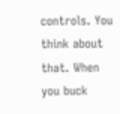controls. You think about that. When you buck